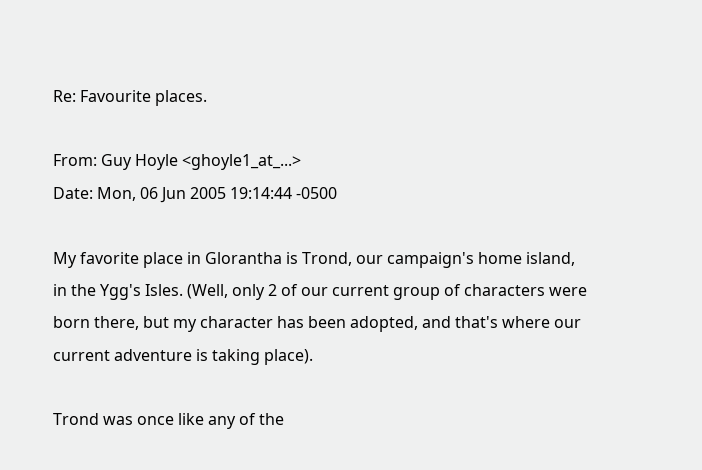Re: Favourite places.

From: Guy Hoyle <ghoyle1_at_...>
Date: Mon, 06 Jun 2005 19:14:44 -0500

My favorite place in Glorantha is Trond, our campaign's home island, in the Ygg's Isles. (Well, only 2 of our current group of characters were born there, but my character has been adopted, and that's where our current adventure is taking place).

Trond was once like any of the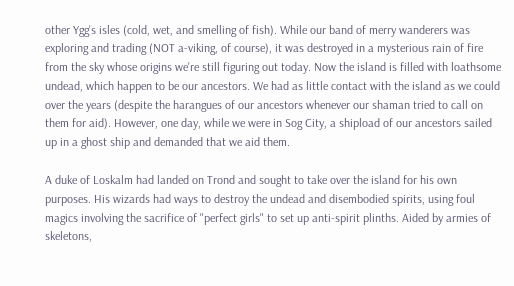other Ygg's isles (cold, wet, and smelling of fish). While our band of merry wanderers was exploring and trading (NOT a-viking, of course), it was destroyed in a mysterious rain of fire from the sky whose origins we're still figuring out today. Now the island is filled with loathsome undead, which happen to be our ancestors. We had as little contact with the island as we could over the years (despite the harangues of our ancestors whenever our shaman tried to call on them for aid). However, one day, while we were in Sog City, a shipload of our ancestors sailed up in a ghost ship and demanded that we aid them.

A duke of Loskalm had landed on Trond and sought to take over the island for his own purposes. His wizards had ways to destroy the undead and disembodied spirits, using foul magics involving the sacrifice of "perfect girls" to set up anti-spirit plinths. Aided by armies of skeletons,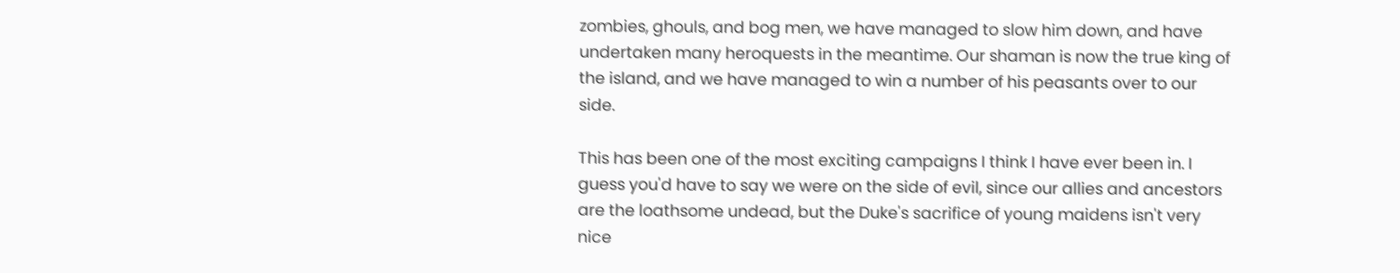zombies, ghouls, and bog men, we have managed to slow him down, and have undertaken many heroquests in the meantime. Our shaman is now the true king of the island, and we have managed to win a number of his peasants over to our side.

This has been one of the most exciting campaigns I think I have ever been in. I guess you'd have to say we were on the side of evil, since our allies and ancestors are the loathsome undead, but the Duke's sacrifice of young maidens isn't very nice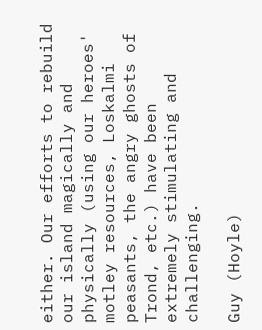either. Our efforts to rebuild our island magically and physically (using our heroes' motley resources, Loskalmi peasants, the angry ghosts of Trond, etc.) have been extremely stimulating and challenging.

Guy (Hoyle)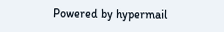Powered by hypermail